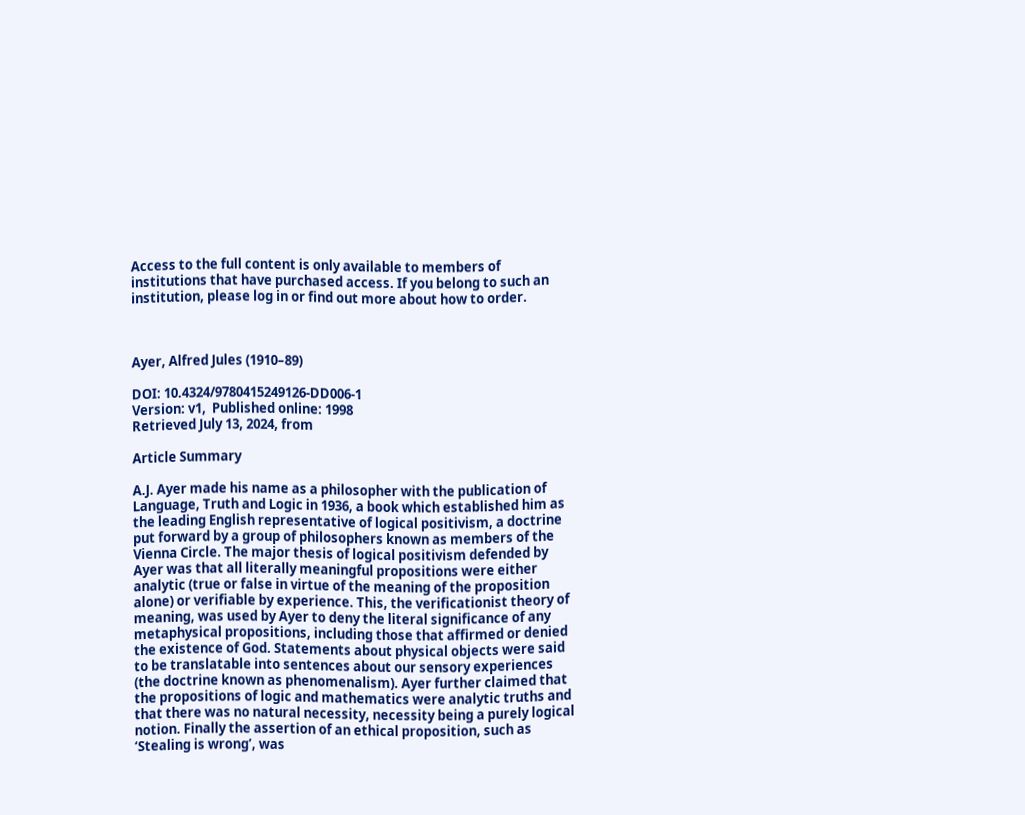Access to the full content is only available to members of institutions that have purchased access. If you belong to such an institution, please log in or find out more about how to order.



Ayer, Alfred Jules (1910–89)

DOI: 10.4324/9780415249126-DD006-1
Version: v1,  Published online: 1998
Retrieved July 13, 2024, from

Article Summary

A.J. Ayer made his name as a philosopher with the publication of Language, Truth and Logic in 1936, a book which established him as the leading English representative of logical positivism, a doctrine put forward by a group of philosophers known as members of the Vienna Circle. The major thesis of logical positivism defended by Ayer was that all literally meaningful propositions were either analytic (true or false in virtue of the meaning of the proposition alone) or verifiable by experience. This, the verificationist theory of meaning, was used by Ayer to deny the literal significance of any metaphysical propositions, including those that affirmed or denied the existence of God. Statements about physical objects were said to be translatable into sentences about our sensory experiences (the doctrine known as phenomenalism). Ayer further claimed that the propositions of logic and mathematics were analytic truths and that there was no natural necessity, necessity being a purely logical notion. Finally the assertion of an ethical proposition, such as ‘Stealing is wrong’, was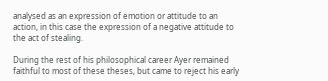analysed as an expression of emotion or attitude to an action, in this case the expression of a negative attitude to the act of stealing.

During the rest of his philosophical career Ayer remained faithful to most of these theses, but came to reject his early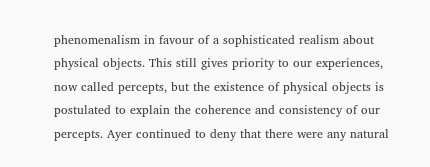phenomenalism in favour of a sophisticated realism about physical objects. This still gives priority to our experiences, now called percepts, but the existence of physical objects is postulated to explain the coherence and consistency of our percepts. Ayer continued to deny that there were any natural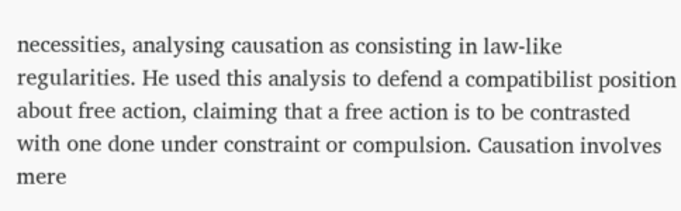necessities, analysing causation as consisting in law-like regularities. He used this analysis to defend a compatibilist position about free action, claiming that a free action is to be contrasted with one done under constraint or compulsion. Causation involves mere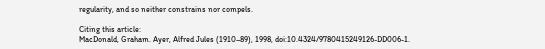regularity, and so neither constrains nor compels.

Citing this article:
MacDonald, Graham. Ayer, Alfred Jules (1910–89), 1998, doi:10.4324/9780415249126-DD006-1.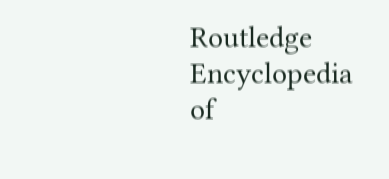Routledge Encyclopedia of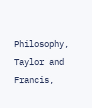Philosophy, Taylor and Francis,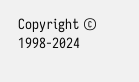Copyright © 1998-2024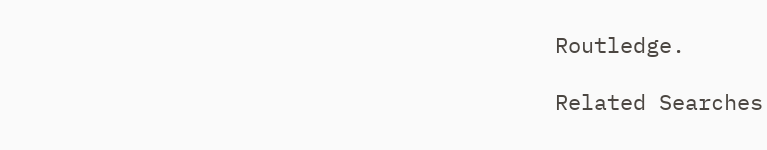Routledge.

Related Searches